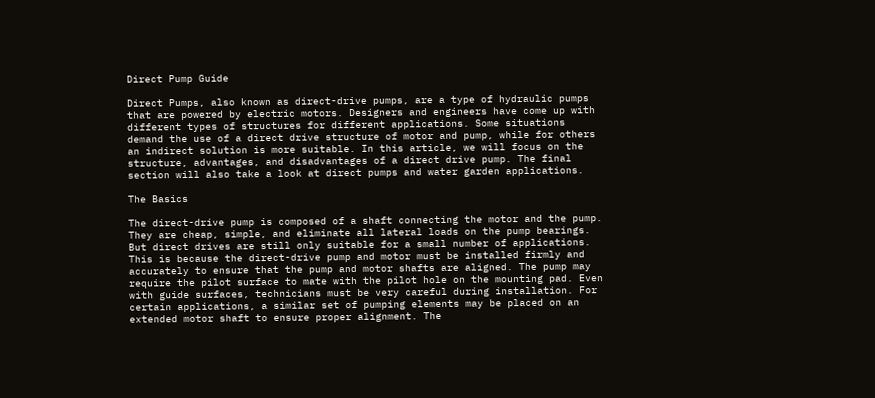Direct Pump Guide

Direct Pumps, also known as direct-drive pumps, are a type of hydraulic pumps that are powered by electric motors. Designers and engineers have come up with different types of structures for different applications. Some situations demand the use of a direct drive structure of motor and pump, while for others an indirect solution is more suitable. In this article, we will focus on the structure, advantages, and disadvantages of a direct drive pump. The final section will also take a look at direct pumps and water garden applications.

The Basics

The direct-drive pump is composed of a shaft connecting the motor and the pump. They are cheap, simple, and eliminate all lateral loads on the pump bearings. But direct drives are still only suitable for a small number of applications. This is because the direct-drive pump and motor must be installed firmly and accurately to ensure that the pump and motor shafts are aligned. The pump may require the pilot surface to mate with the pilot hole on the mounting pad. Even with guide surfaces, technicians must be very careful during installation. For certain applications, a similar set of pumping elements may be placed on an extended motor shaft to ensure proper alignment. The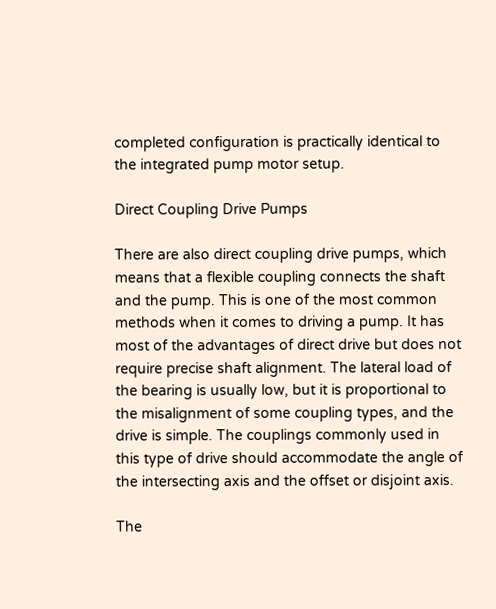completed configuration is practically identical to the integrated pump motor setup.

Direct Coupling Drive Pumps

There are also direct coupling drive pumps, which means that a flexible coupling connects the shaft and the pump. This is one of the most common methods when it comes to driving a pump. It has most of the advantages of direct drive but does not require precise shaft alignment. The lateral load of the bearing is usually low, but it is proportional to the misalignment of some coupling types, and the drive is simple. The couplings commonly used in this type of drive should accommodate the angle of the intersecting axis and the offset or disjoint axis.

The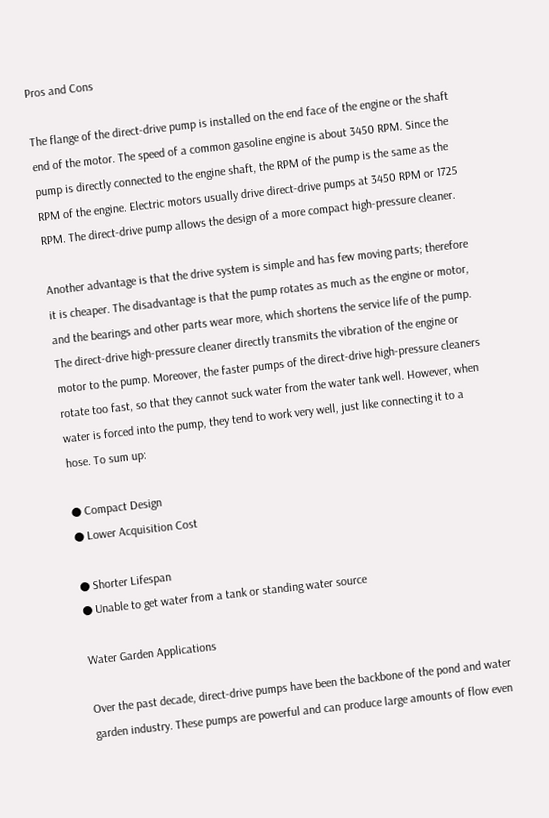Pros and Cons

The flange of the direct-drive pump is installed on the end face of the engine or the shaft end of the motor. The speed of a common gasoline engine is about 3450 RPM. Since the pump is directly connected to the engine shaft, the RPM of the pump is the same as the RPM of the engine. Electric motors usually drive direct-drive pumps at 3450 RPM or 1725 RPM. The direct-drive pump allows the design of a more compact high-pressure cleaner.

Another advantage is that the drive system is simple and has few moving parts; therefore it is cheaper. The disadvantage is that the pump rotates as much as the engine or motor, and the bearings and other parts wear more, which shortens the service life of the pump. The direct-drive high-pressure cleaner directly transmits the vibration of the engine or motor to the pump. Moreover, the faster pumps of the direct-drive high-pressure cleaners rotate too fast, so that they cannot suck water from the water tank well. However, when water is forced into the pump, they tend to work very well, just like connecting it to a hose. To sum up:

● Compact Design
● Lower Acquisition Cost

● Shorter Lifespan
● Unable to get water from a tank or standing water source

Water Garden Applications

Over the past decade, direct-drive pumps have been the backbone of the pond and water garden industry. These pumps are powerful and can produce large amounts of flow even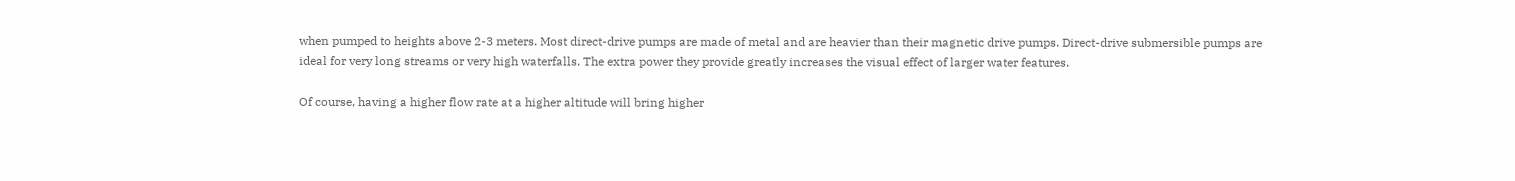when pumped to heights above 2-3 meters. Most direct-drive pumps are made of metal and are heavier than their magnetic drive pumps. Direct-drive submersible pumps are ideal for very long streams or very high waterfalls. The extra power they provide greatly increases the visual effect of larger water features.

Of course, having a higher flow rate at a higher altitude will bring higher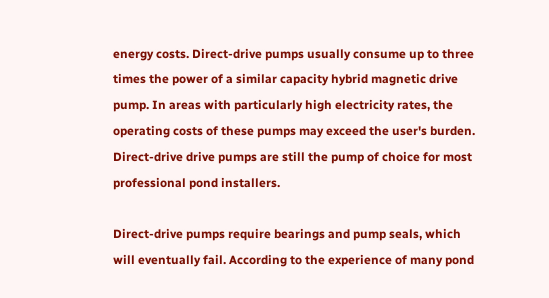energy costs. Direct-drive pumps usually consume up to three times the power of a similar capacity hybrid magnetic drive pump. In areas with particularly high electricity rates, the operating costs of these pumps may exceed the user's burden. Direct-drive drive pumps are still the pump of choice for most professional pond installers.

Direct-drive pumps require bearings and pump seals, which will eventually fail. According to the experience of many pond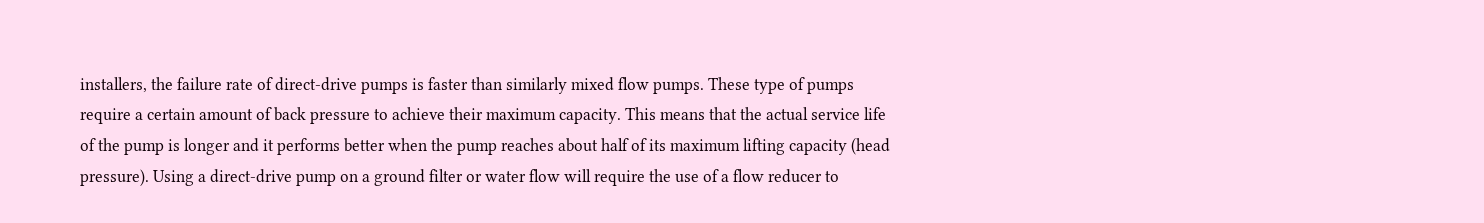installers, the failure rate of direct-drive pumps is faster than similarly mixed flow pumps. These type of pumps require a certain amount of back pressure to achieve their maximum capacity. This means that the actual service life of the pump is longer and it performs better when the pump reaches about half of its maximum lifting capacity (head pressure). Using a direct-drive pump on a ground filter or water flow will require the use of a flow reducer to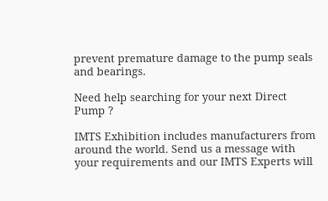prevent premature damage to the pump seals and bearings.

Need help searching for your next Direct Pump ?

IMTS Exhibition includes manufacturers from around the world. Send us a message with your requirements and our IMTS Experts will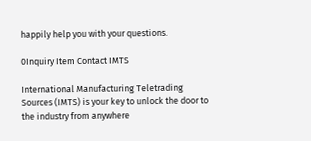happily help you with your questions.

0Inquiry Item Contact IMTS

International Manufacturing Teletrading Sources (IMTS) is your key to unlock the door to the industry from anywhere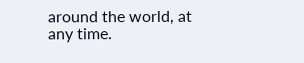around the world, at any time.